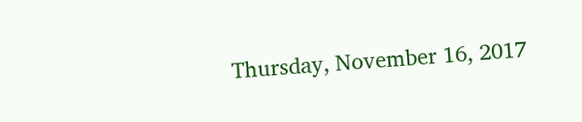Thursday, November 16, 2017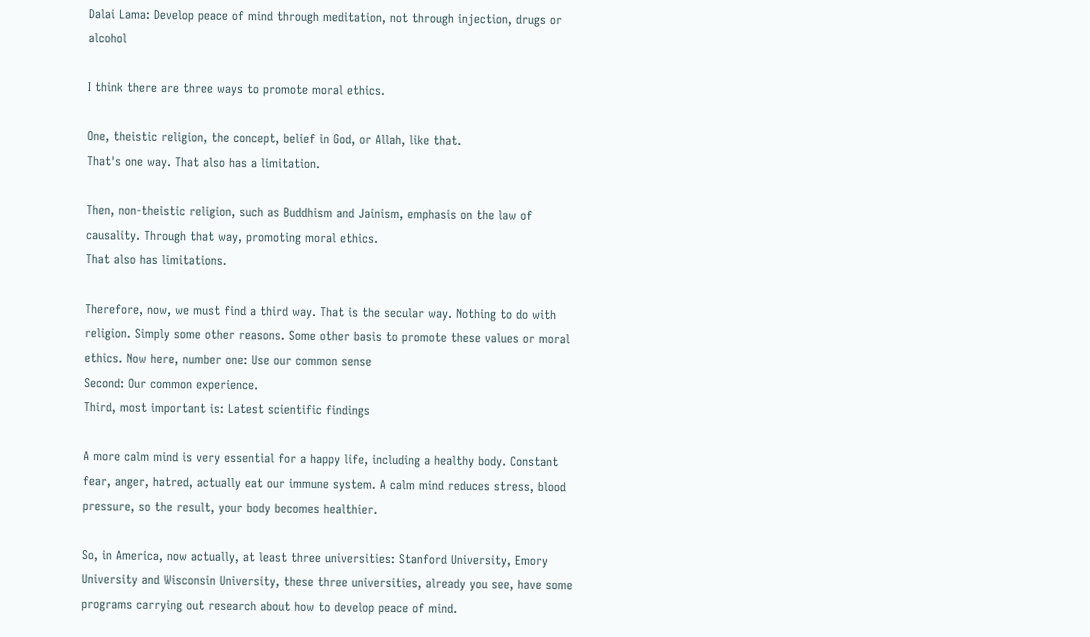Dalai Lama: Develop peace of mind through meditation, not through injection, drugs or alcohol

I think there are three ways to promote moral ethics.

One, theistic religion, the concept, belief in God, or Allah, like that.
That's one way. That also has a limitation.

Then, non-theistic religion, such as Buddhism and Jainism, emphasis on the law of causality. Through that way, promoting moral ethics.
That also has limitations.

Therefore, now, we must find a third way. That is the secular way. Nothing to do with religion. Simply some other reasons. Some other basis to promote these values or moral ethics. Now here, number one: Use our common sense
Second: Our common experience.
Third, most important is: Latest scientific findings

A more calm mind is very essential for a happy life, including a healthy body. Constant fear, anger, hatred, actually eat our immune system. A calm mind reduces stress, blood pressure, so the result, your body becomes healthier.

So, in America, now actually, at least three universities: Stanford University, Emory University and Wisconsin University, these three universities, already you see, have some programs carrying out research about how to develop peace of mind.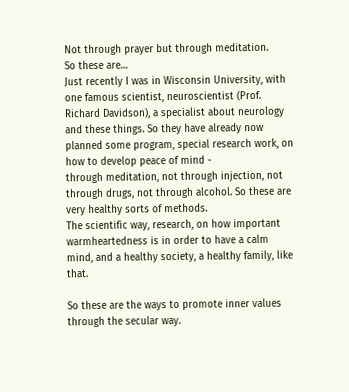Not through prayer but through meditation.
So these are…
Just recently I was in Wisconsin University, with one famous scientist, neuroscientist (Prof. Richard Davidson), a specialist about neurology and these things. So they have already now planned some program, special research work, on how to develop peace of mind -
through meditation, not through injection, not through drugs, not through alcohol. So these are very healthy sorts of methods.
The scientific way, research, on how important warmheartedness is in order to have a calm mind, and a healthy society, a healthy family, like that.

So these are the ways to promote inner values through the secular way.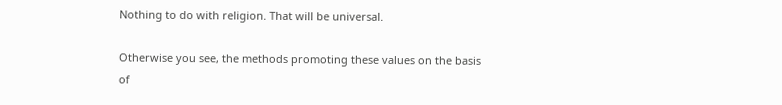Nothing to do with religion. That will be universal.

Otherwise you see, the methods promoting these values on the basis of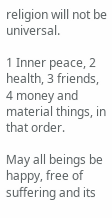religion will not be universal.

1 Inner peace, 2 health, 3 friends, 4 money and material things, in that order.

May all beings be happy, free of suffering and its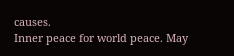causes.
Inner peace for world peace. May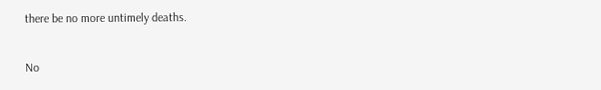there be no more untimely deaths.

No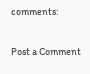comments:

Post a Comment